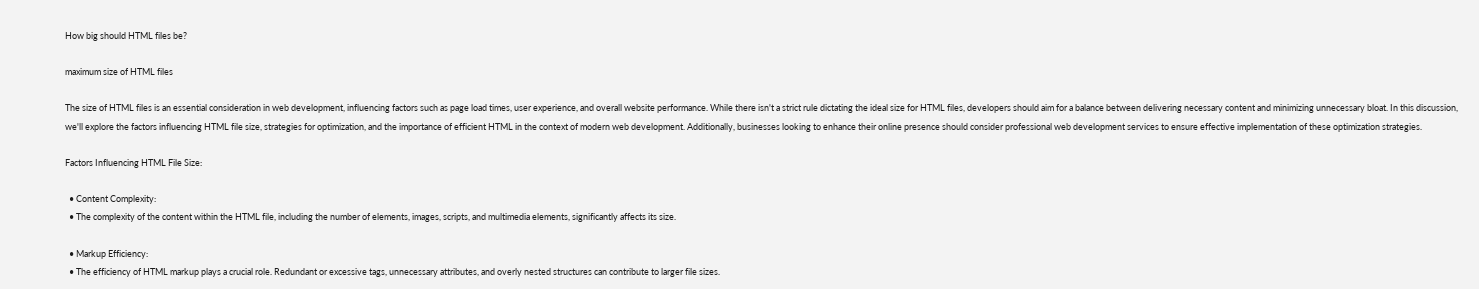How big should HTML files be?

maximum size of HTML files

The size of HTML files is an essential consideration in web development, influencing factors such as page load times, user experience, and overall website performance. While there isn't a strict rule dictating the ideal size for HTML files, developers should aim for a balance between delivering necessary content and minimizing unnecessary bloat. In this discussion, we'll explore the factors influencing HTML file size, strategies for optimization, and the importance of efficient HTML in the context of modern web development. Additionally, businesses looking to enhance their online presence should consider professional web development services to ensure effective implementation of these optimization strategies.

Factors Influencing HTML File Size:

  • Content Complexity:
  • The complexity of the content within the HTML file, including the number of elements, images, scripts, and multimedia elements, significantly affects its size.

  • Markup Efficiency:
  • The efficiency of HTML markup plays a crucial role. Redundant or excessive tags, unnecessary attributes, and overly nested structures can contribute to larger file sizes.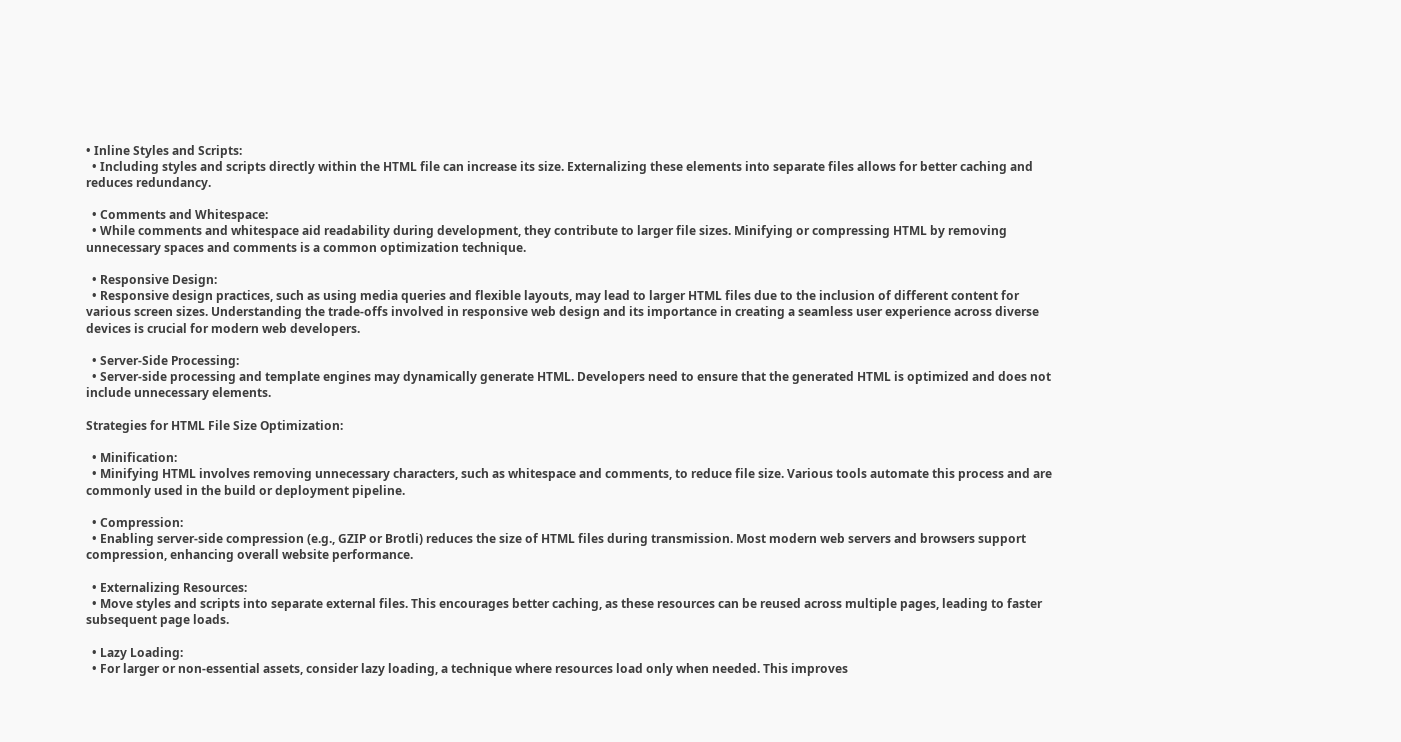• Inline Styles and Scripts:
  • Including styles and scripts directly within the HTML file can increase its size. Externalizing these elements into separate files allows for better caching and reduces redundancy.

  • Comments and Whitespace:
  • While comments and whitespace aid readability during development, they contribute to larger file sizes. Minifying or compressing HTML by removing unnecessary spaces and comments is a common optimization technique.

  • Responsive Design:
  • Responsive design practices, such as using media queries and flexible layouts, may lead to larger HTML files due to the inclusion of different content for various screen sizes. Understanding the trade-offs involved in responsive web design and its importance in creating a seamless user experience across diverse devices is crucial for modern web developers.

  • Server-Side Processing:
  • Server-side processing and template engines may dynamically generate HTML. Developers need to ensure that the generated HTML is optimized and does not include unnecessary elements.

Strategies for HTML File Size Optimization:

  • Minification:
  • Minifying HTML involves removing unnecessary characters, such as whitespace and comments, to reduce file size. Various tools automate this process and are commonly used in the build or deployment pipeline.

  • Compression:
  • Enabling server-side compression (e.g., GZIP or Brotli) reduces the size of HTML files during transmission. Most modern web servers and browsers support compression, enhancing overall website performance.

  • Externalizing Resources:
  • Move styles and scripts into separate external files. This encourages better caching, as these resources can be reused across multiple pages, leading to faster subsequent page loads.

  • Lazy Loading:
  • For larger or non-essential assets, consider lazy loading, a technique where resources load only when needed. This improves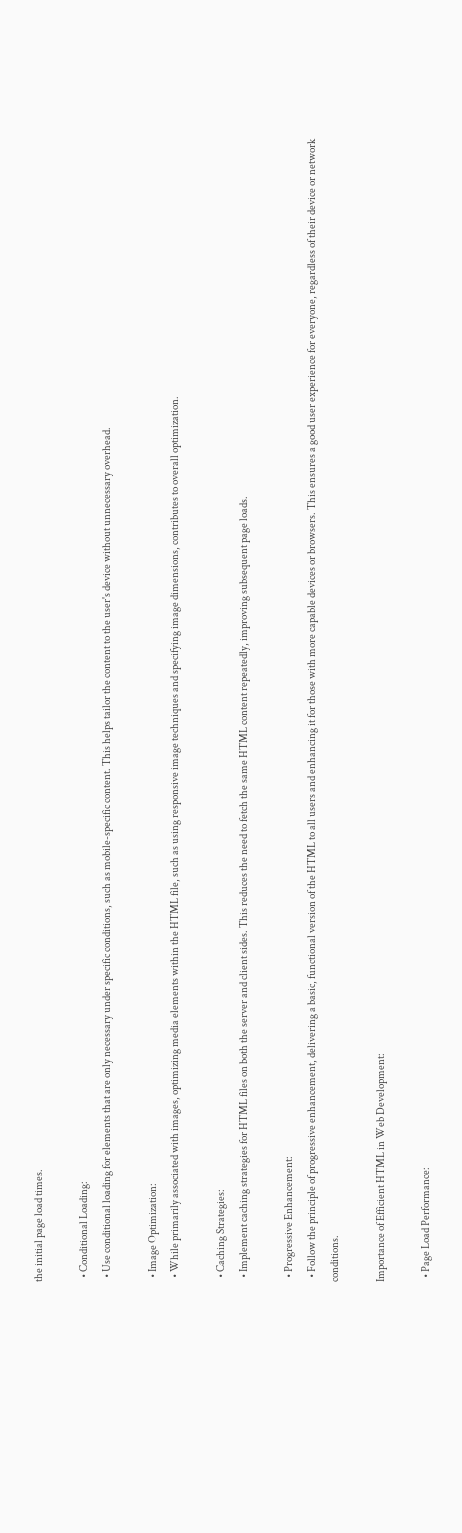the initial page load times.

  • Conditional Loading:
  • Use conditional loading for elements that are only necessary under specific conditions, such as mobile-specific content. This helps tailor the content to the user's device without unnecessary overhead.

  • Image Optimization:
  • While primarily associated with images, optimizing media elements within the HTML file, such as using responsive image techniques and specifying image dimensions, contributes to overall optimization.

  • Caching Strategies:
  • Implement caching strategies for HTML files on both the server and client sides. This reduces the need to fetch the same HTML content repeatedly, improving subsequent page loads.

  • Progressive Enhancement:
  • Follow the principle of progressive enhancement, delivering a basic, functional version of the HTML to all users and enhancing it for those with more capable devices or browsers. This ensures a good user experience for everyone, regardless of their device or network conditions.

Importance of Efficient HTML in Web Development:

  • Page Load Performance: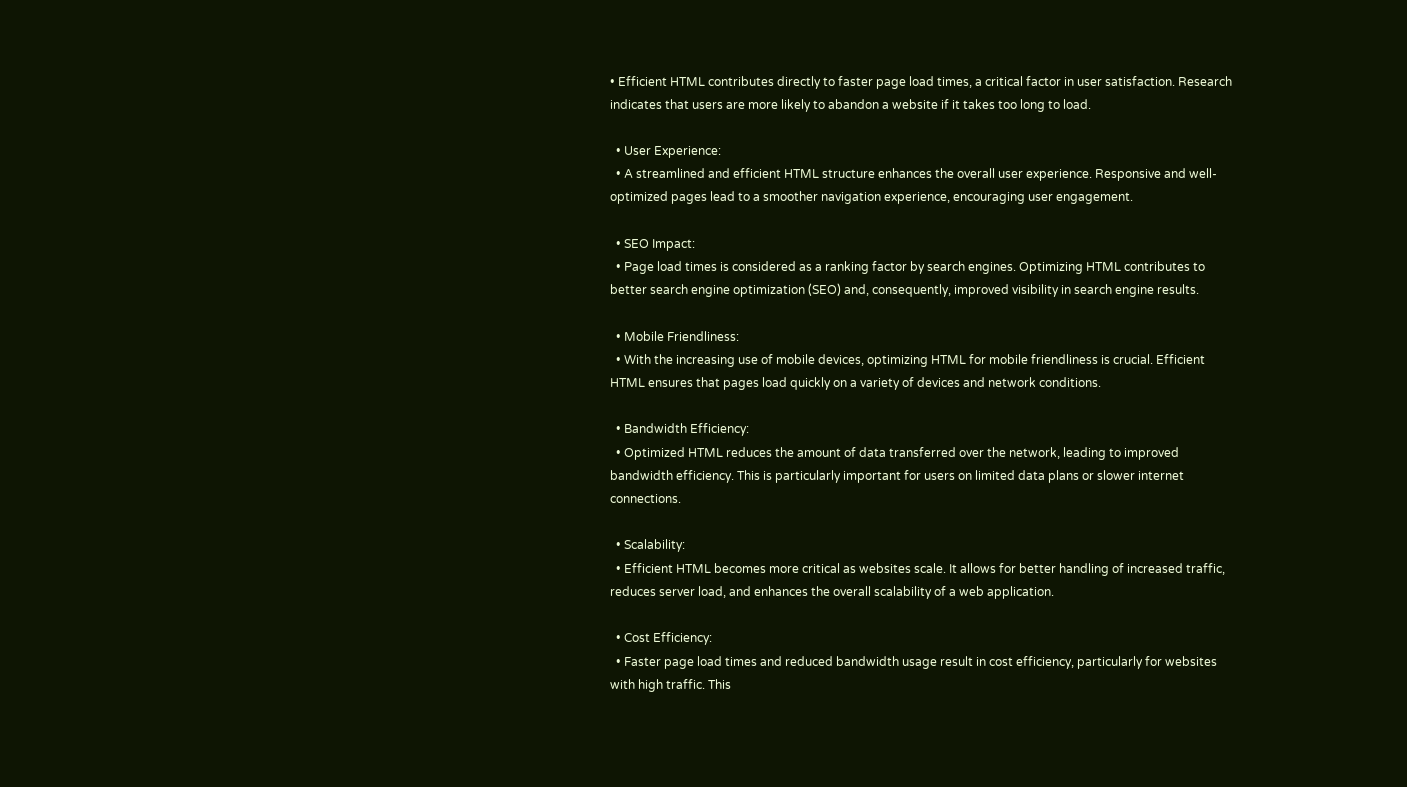• Efficient HTML contributes directly to faster page load times, a critical factor in user satisfaction. Research indicates that users are more likely to abandon a website if it takes too long to load.

  • User Experience:
  • A streamlined and efficient HTML structure enhances the overall user experience. Responsive and well-optimized pages lead to a smoother navigation experience, encouraging user engagement.

  • SEO Impact:
  • Page load times is considered as a ranking factor by search engines. Optimizing HTML contributes to better search engine optimization (SEO) and, consequently, improved visibility in search engine results.

  • Mobile Friendliness:
  • With the increasing use of mobile devices, optimizing HTML for mobile friendliness is crucial. Efficient HTML ensures that pages load quickly on a variety of devices and network conditions.

  • Bandwidth Efficiency:
  • Optimized HTML reduces the amount of data transferred over the network, leading to improved bandwidth efficiency. This is particularly important for users on limited data plans or slower internet connections.

  • Scalability:
  • Efficient HTML becomes more critical as websites scale. It allows for better handling of increased traffic, reduces server load, and enhances the overall scalability of a web application.

  • Cost Efficiency:
  • Faster page load times and reduced bandwidth usage result in cost efficiency, particularly for websites with high traffic. This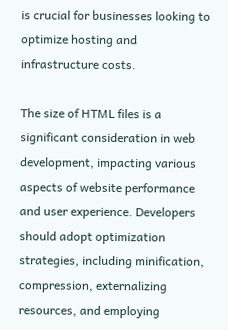is crucial for businesses looking to optimize hosting and infrastructure costs.

The size of HTML files is a significant consideration in web development, impacting various aspects of website performance and user experience. Developers should adopt optimization strategies, including minification, compression, externalizing resources, and employing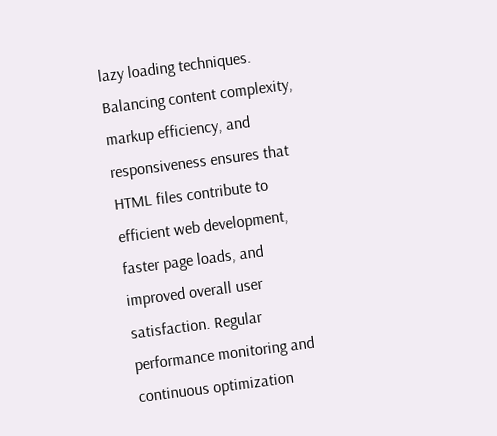lazy loading techniques. Balancing content complexity, markup efficiency, and responsiveness ensures that HTML files contribute to efficient web development, faster page loads, and improved overall user satisfaction. Regular performance monitoring and continuous optimization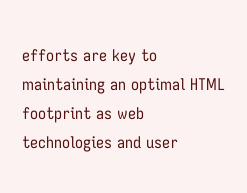efforts are key to maintaining an optimal HTML footprint as web technologies and user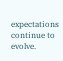expectations continue to evolve.